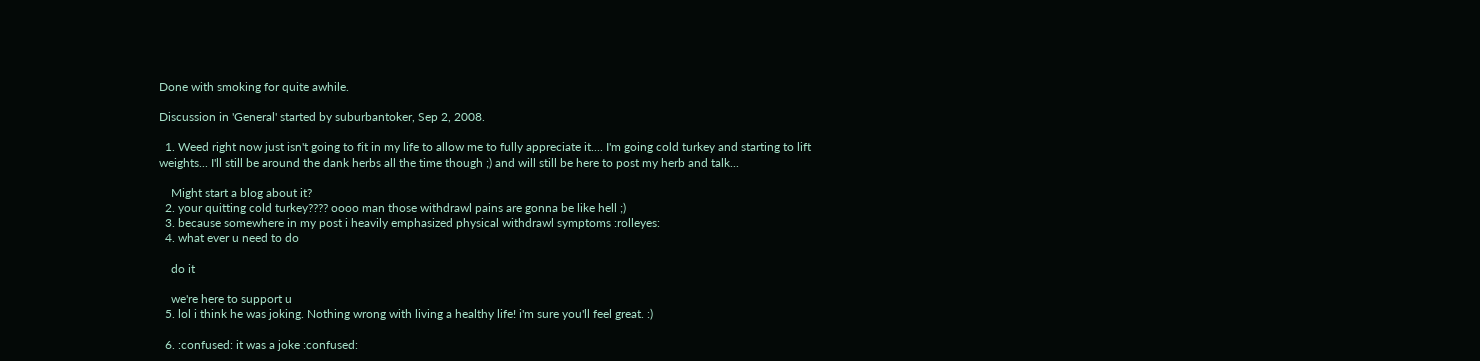Done with smoking for quite awhile.

Discussion in 'General' started by suburbantoker, Sep 2, 2008.

  1. Weed right now just isn't going to fit in my life to allow me to fully appreciate it.... I'm going cold turkey and starting to lift weights... I'll still be around the dank herbs all the time though ;) and will still be here to post my herb and talk...

    Might start a blog about it?
  2. your quitting cold turkey???? oooo man those withdrawl pains are gonna be like hell ;)
  3. because somewhere in my post i heavily emphasized physical withdrawl symptoms :rolleyes:
  4. what ever u need to do

    do it

    we're here to support u
  5. lol i think he was joking. Nothing wrong with living a healthy life! i'm sure you'll feel great. :)

  6. :confused: it was a joke :confused: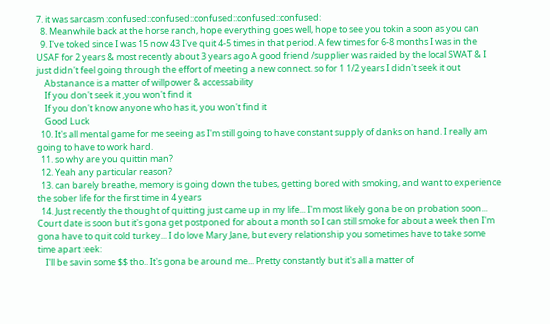7. it was sarcasm :confused::confused::confused::confused::confused:
  8. Meanwhile back at the horse ranch, hope everything goes well, hope to see you tokin a soon as you can
  9. I've toked since I was 15 now 43 I've quit 4-5 times in that period. A few times for 6-8 months I was in the USAF for 2 years & most recently about 3 years ago A good friend /supplier was raided by the local SWAT & I just didn't feel going through the effort of meeting a new connect. so for 1 1/2 years I didn't seek it out
    Abstanance is a matter of willpower & accessability
    If you don't seek it ,you won't find it
    If you don't know anyone who has it, you won't find it
    Good Luck
  10. It's all mental game for me seeing as I'm still going to have constant supply of danks on hand. I really am going to have to work hard.
  11. so why are you quittin man?
  12. Yeah any particular reason?
  13. can barely breathe, memory is going down the tubes, getting bored with smoking, and want to experience the sober life for the first time in 4 years
  14. Just recently the thought of quitting just came up in my life... I'm most likely gona be on probation soon... Court date is soon but it's gona get postponed for about a month so I can still smoke for about a week then I'm gona have to quit cold turkey... I do love Mary Jane, but every relationship you sometimes have to take some time apart :eek:
    I'll be savin some $$ tho.. It's gona be around me... Pretty constantly but it's all a matter of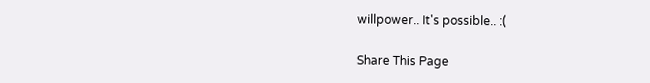willpower.. It's possible.. :(

Share This Page